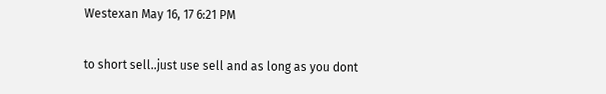Westexan May 16, 17 6:21 PM

to short sell..just use sell and as long as you dont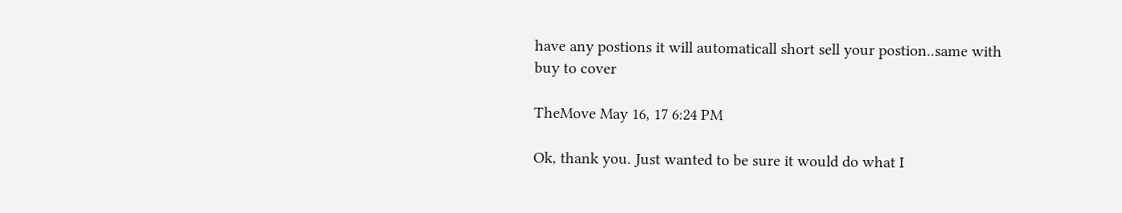have any postions it will automaticall short sell your postion..same with buy to cover

TheMove May 16, 17 6:24 PM

Ok, thank you. Just wanted to be sure it would do what I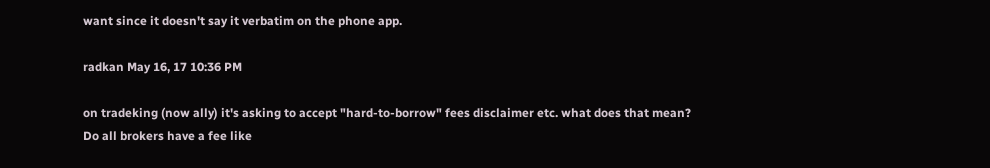want since it doesn't say it verbatim on the phone app.

radkan May 16, 17 10:36 PM

on tradeking (now ally) it's asking to accept "hard-to-borrow" fees disclaimer etc. what does that mean? Do all brokers have a fee like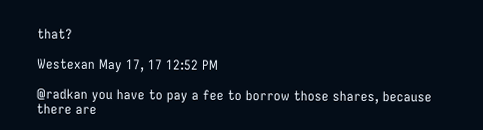that?

Westexan May 17, 17 12:52 PM

@radkan you have to pay a fee to borrow those shares, because there are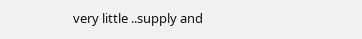very little ..supply and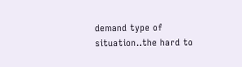demand type of situation..the hard to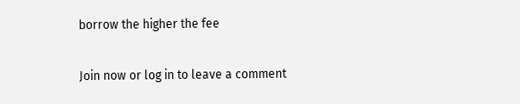borrow the higher the fee

Join now or log in to leave a comment